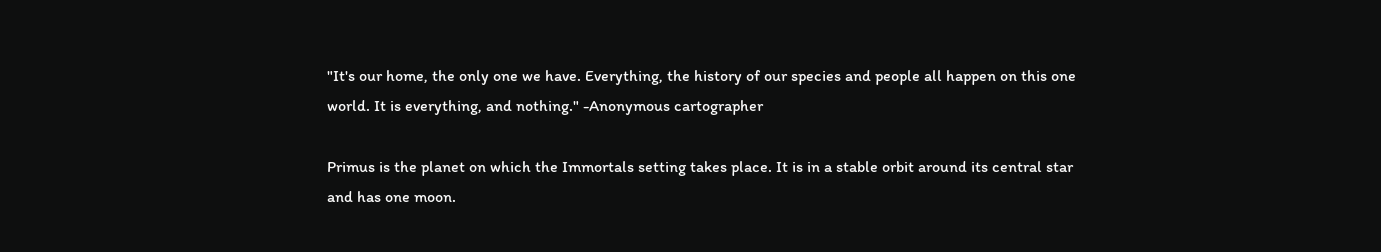"It's our home, the only one we have. Everything, the history of our species and people all happen on this one world. It is everything, and nothing." -Anonymous cartographer

Primus is the planet on which the Immortals setting takes place. It is in a stable orbit around its central star and has one moon.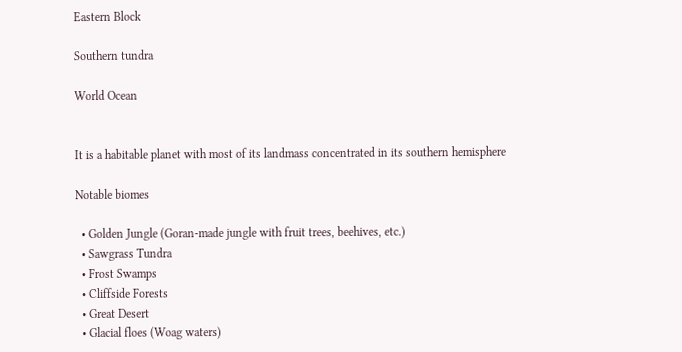Eastern Block

Southern tundra

World Ocean


It is a habitable planet with most of its landmass concentrated in its southern hemisphere

Notable biomes

  • Golden Jungle (Goran-made jungle with fruit trees, beehives, etc.)
  • Sawgrass Tundra
  • Frost Swamps
  • Cliffside Forests
  • Great Desert
  • Glacial floes (Woag waters)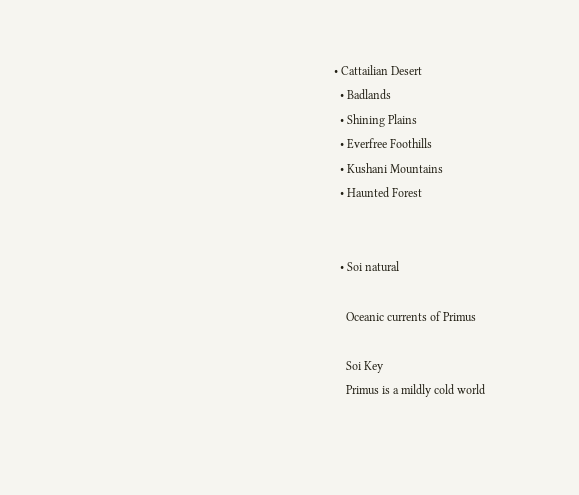• Cattailian Desert
  • Badlands
  • Shining Plains
  • Everfree Foothills
  • Kushani Mountains
  • Haunted Forest


  • Soi natural

    Oceanic currents of Primus

    Soi Key
    Primus is a mildly cold world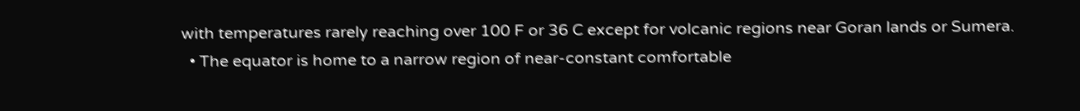with temperatures rarely reaching over 100 F or 36 C except for volcanic regions near Goran lands or Sumera.
  • The equator is home to a narrow region of near-constant comfortable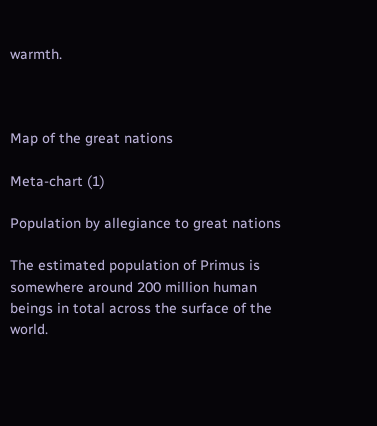warmth.



Map of the great nations

Meta-chart (1)

Population by allegiance to great nations

The estimated population of Primus is somewhere around 200 million human beings in total across the surface of the world.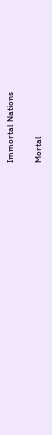Immortal Nations

Mortal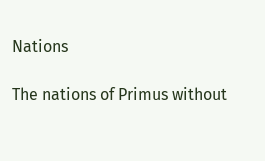Nations

The nations of Primus without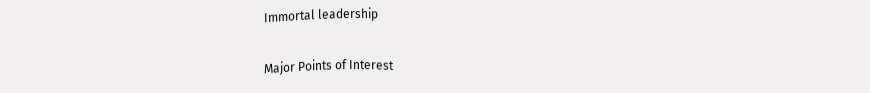Immortal leadership

Major Points of Interest